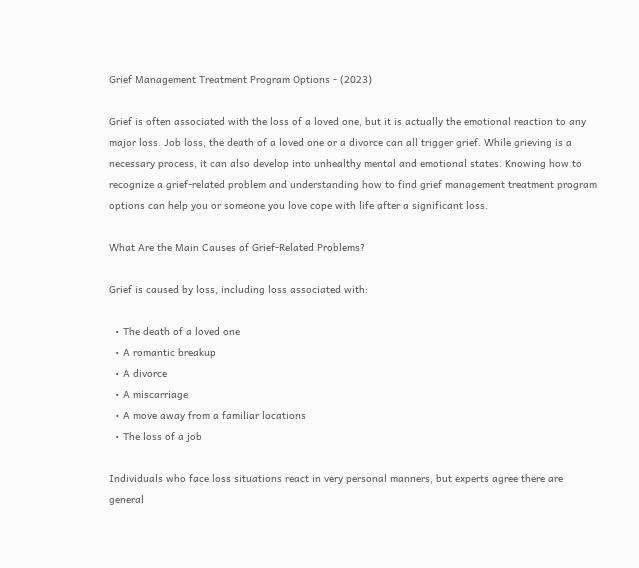Grief Management Treatment Program Options - (2023)

Grief is often associated with the loss of a loved one, but it is actually the emotional reaction to any major loss. Job loss, the death of a loved one or a divorce can all trigger grief. While grieving is a necessary process, it can also develop into unhealthy mental and emotional states. Knowing how to recognize a grief-related problem and understanding how to find grief management treatment program options can help you or someone you love cope with life after a significant loss.

What Are the Main Causes of Grief-Related Problems?

Grief is caused by loss, including loss associated with:

  • The death of a loved one
  • A romantic breakup
  • A divorce
  • A miscarriage
  • A move away from a familiar locations
  • The loss of a job

Individuals who face loss situations react in very personal manners, but experts agree there are general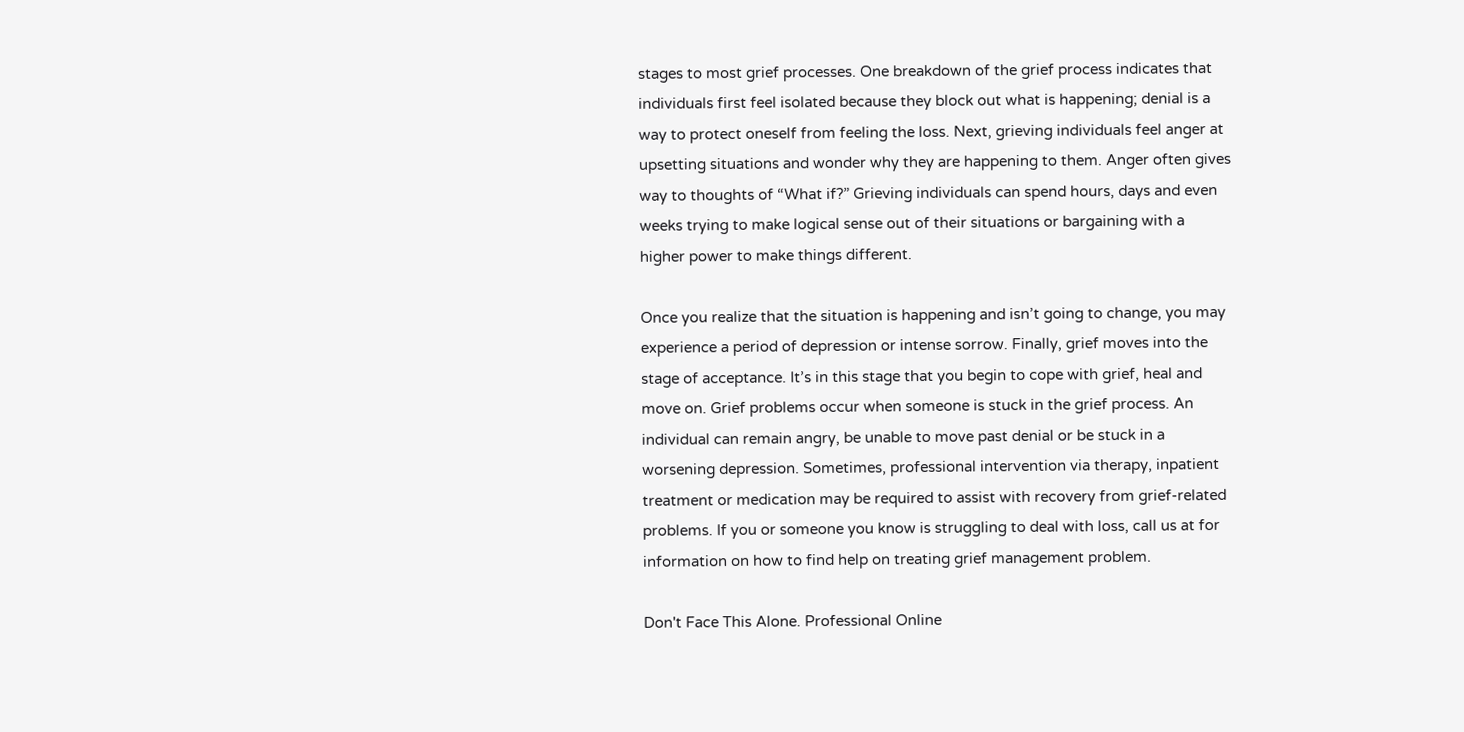stages to most grief processes. One breakdown of the grief process indicates that individuals first feel isolated because they block out what is happening; denial is a way to protect oneself from feeling the loss. Next, grieving individuals feel anger at upsetting situations and wonder why they are happening to them. Anger often gives way to thoughts of “What if?” Grieving individuals can spend hours, days and even weeks trying to make logical sense out of their situations or bargaining with a higher power to make things different.

Once you realize that the situation is happening and isn’t going to change, you may experience a period of depression or intense sorrow. Finally, grief moves into the stage of acceptance. It’s in this stage that you begin to cope with grief, heal and move on. Grief problems occur when someone is stuck in the grief process. An individual can remain angry, be unable to move past denial or be stuck in a worsening depression. Sometimes, professional intervention via therapy, inpatient treatment or medication may be required to assist with recovery from grief-related problems. If you or someone you know is struggling to deal with loss, call us at for information on how to find help on treating grief management problem.

Don't Face This Alone. Professional Online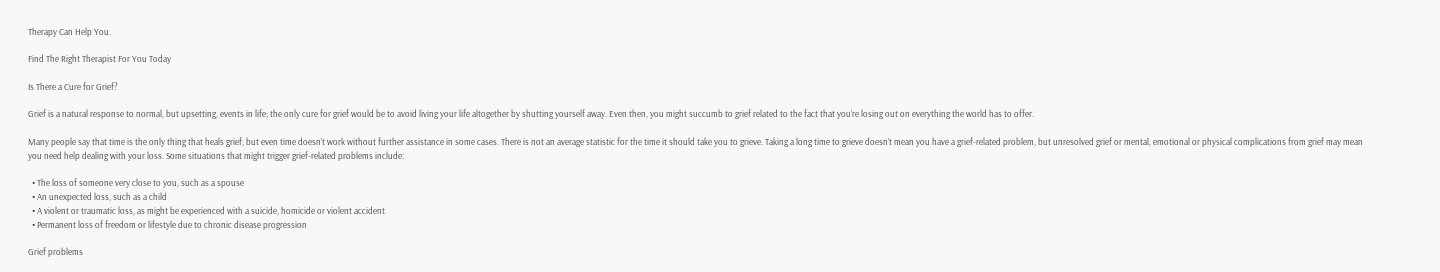Therapy Can Help You.

Find The Right Therapist For You Today

Is There a Cure for Grief?

Grief is a natural response to normal, but upsetting, events in life; the only cure for grief would be to avoid living your life altogether by shutting yourself away. Even then, you might succumb to grief related to the fact that you’re losing out on everything the world has to offer.

Many people say that time is the only thing that heals grief, but even time doesn’t work without further assistance in some cases. There is not an average statistic for the time it should take you to grieve. Taking a long time to grieve doesn’t mean you have a grief-related problem, but unresolved grief or mental, emotional or physical complications from grief may mean you need help dealing with your loss. Some situations that might trigger grief-related problems include:

  • The loss of someone very close to you, such as a spouse
  • An unexpected loss, such as a child
  • A violent or traumatic loss, as might be experienced with a suicide, homicide or violent accident
  • Permanent loss of freedom or lifestyle due to chronic disease progression

Grief problems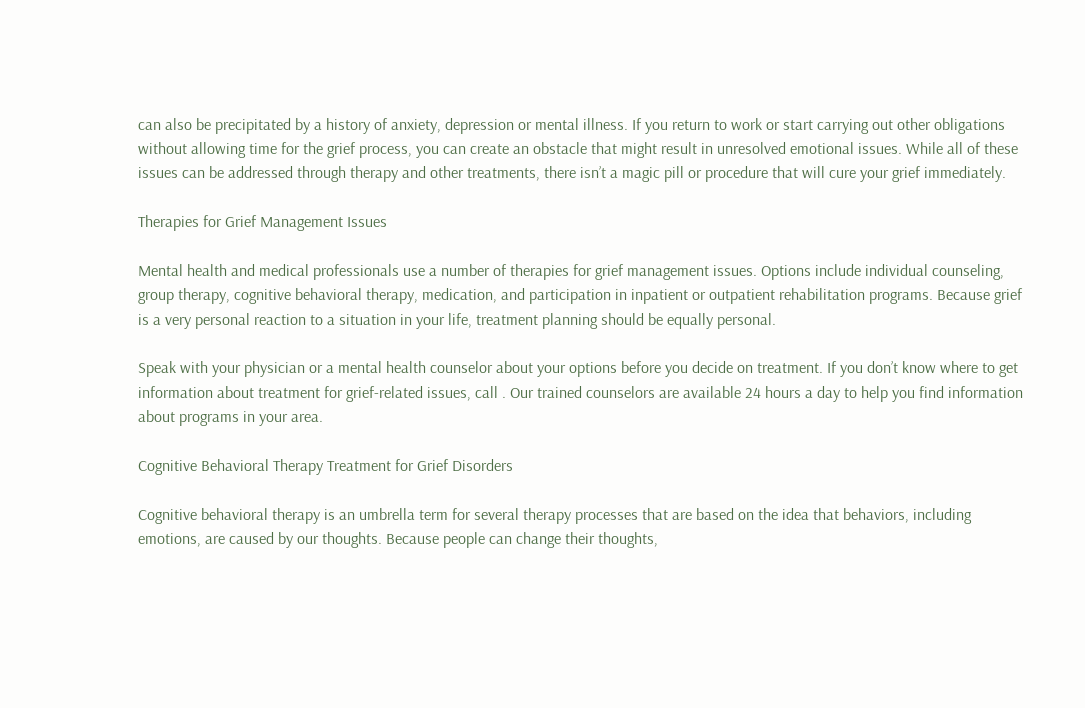can also be precipitated by a history of anxiety, depression or mental illness. If you return to work or start carrying out other obligations without allowing time for the grief process, you can create an obstacle that might result in unresolved emotional issues. While all of these issues can be addressed through therapy and other treatments, there isn’t a magic pill or procedure that will cure your grief immediately.

Therapies for Grief Management Issues

Mental health and medical professionals use a number of therapies for grief management issues. Options include individual counseling, group therapy, cognitive behavioral therapy, medication, and participation in inpatient or outpatient rehabilitation programs. Because grief is a very personal reaction to a situation in your life, treatment planning should be equally personal.

Speak with your physician or a mental health counselor about your options before you decide on treatment. If you don’t know where to get information about treatment for grief-related issues, call . Our trained counselors are available 24 hours a day to help you find information about programs in your area.

Cognitive Behavioral Therapy Treatment for Grief Disorders

Cognitive behavioral therapy is an umbrella term for several therapy processes that are based on the idea that behaviors, including emotions, are caused by our thoughts. Because people can change their thoughts,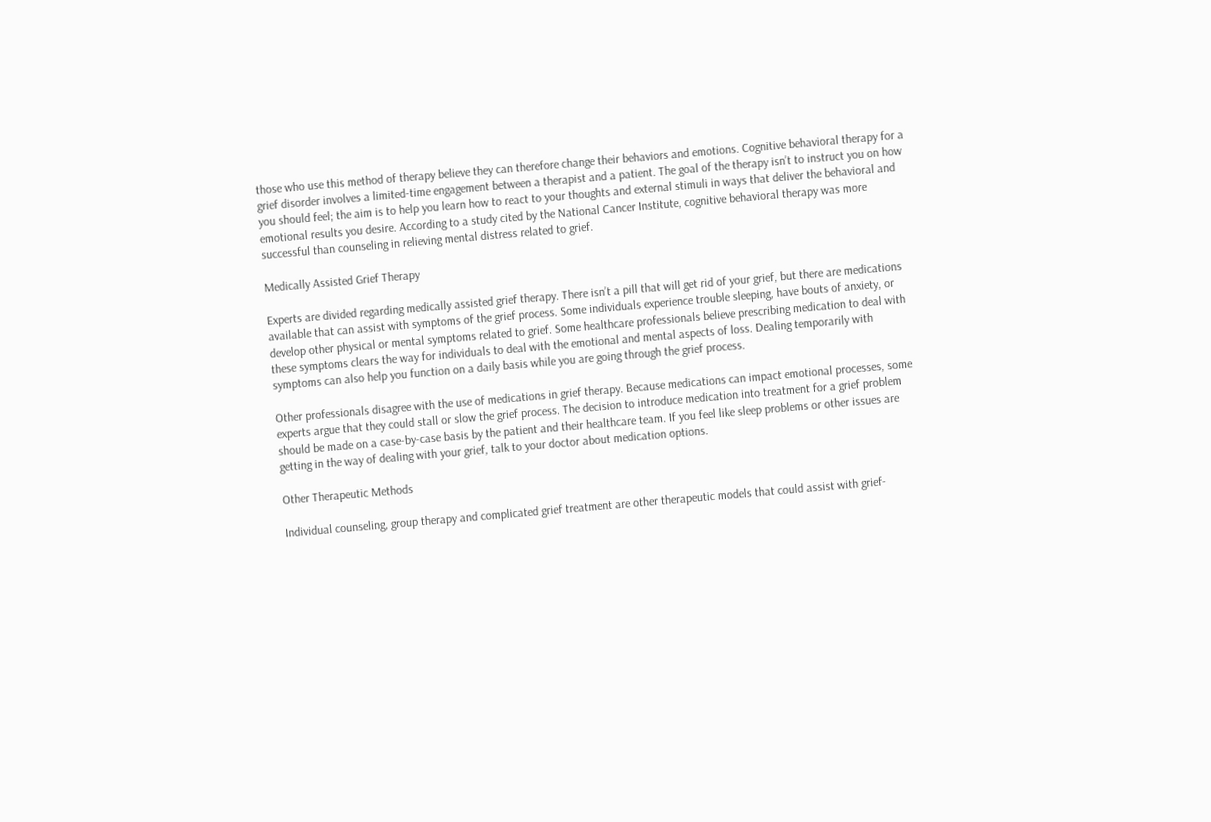those who use this method of therapy believe they can therefore change their behaviors and emotions. Cognitive behavioral therapy for a grief disorder involves a limited-time engagement between a therapist and a patient. The goal of the therapy isn’t to instruct you on how you should feel; the aim is to help you learn how to react to your thoughts and external stimuli in ways that deliver the behavioral and emotional results you desire. According to a study cited by the National Cancer Institute, cognitive behavioral therapy was more successful than counseling in relieving mental distress related to grief.

Medically Assisted Grief Therapy

Experts are divided regarding medically assisted grief therapy. There isn’t a pill that will get rid of your grief, but there are medications available that can assist with symptoms of the grief process. Some individuals experience trouble sleeping, have bouts of anxiety, or develop other physical or mental symptoms related to grief. Some healthcare professionals believe prescribing medication to deal with these symptoms clears the way for individuals to deal with the emotional and mental aspects of loss. Dealing temporarily with symptoms can also help you function on a daily basis while you are going through the grief process.

Other professionals disagree with the use of medications in grief therapy. Because medications can impact emotional processes, some experts argue that they could stall or slow the grief process. The decision to introduce medication into treatment for a grief problem should be made on a case-by-case basis by the patient and their healthcare team. If you feel like sleep problems or other issues are getting in the way of dealing with your grief, talk to your doctor about medication options.

Other Therapeutic Methods

Individual counseling, group therapy and complicated grief treatment are other therapeutic models that could assist with grief-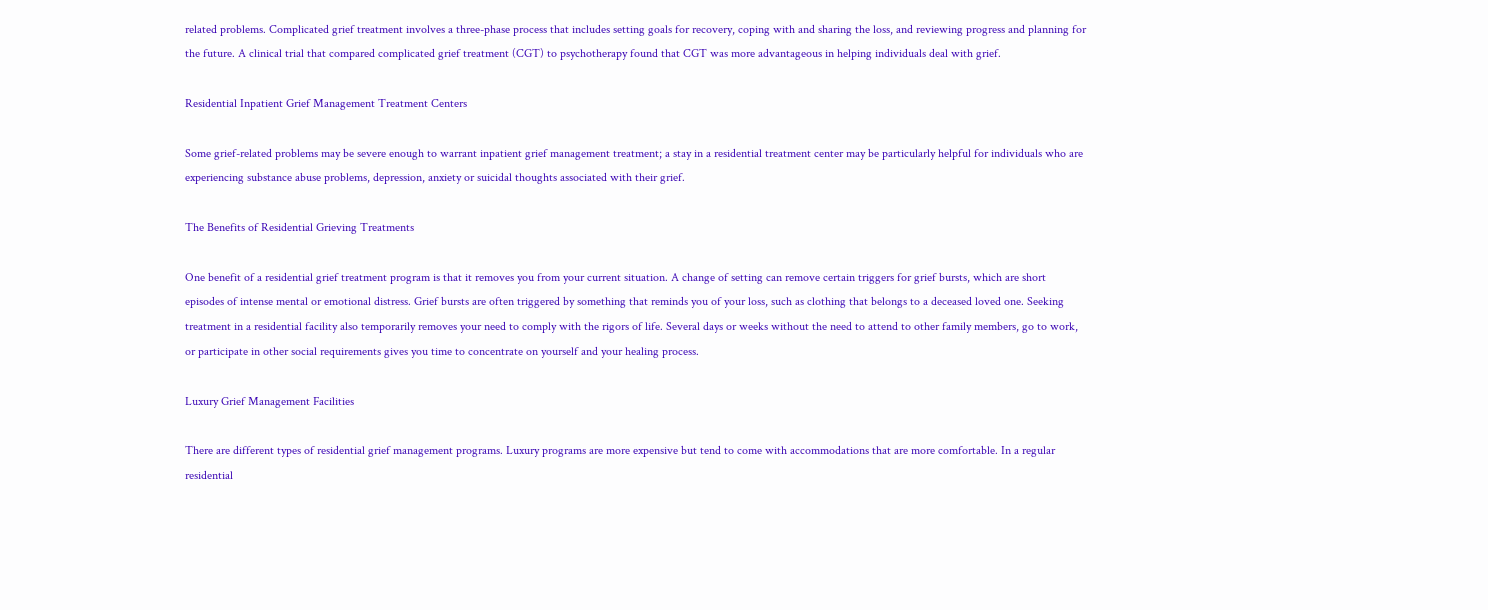related problems. Complicated grief treatment involves a three-phase process that includes setting goals for recovery, coping with and sharing the loss, and reviewing progress and planning for the future. A clinical trial that compared complicated grief treatment (CGT) to psychotherapy found that CGT was more advantageous in helping individuals deal with grief.

Residential Inpatient Grief Management Treatment Centers

Some grief-related problems may be severe enough to warrant inpatient grief management treatment; a stay in a residential treatment center may be particularly helpful for individuals who are experiencing substance abuse problems, depression, anxiety or suicidal thoughts associated with their grief.

The Benefits of Residential Grieving Treatments

One benefit of a residential grief treatment program is that it removes you from your current situation. A change of setting can remove certain triggers for grief bursts, which are short episodes of intense mental or emotional distress. Grief bursts are often triggered by something that reminds you of your loss, such as clothing that belongs to a deceased loved one. Seeking treatment in a residential facility also temporarily removes your need to comply with the rigors of life. Several days or weeks without the need to attend to other family members, go to work, or participate in other social requirements gives you time to concentrate on yourself and your healing process.

Luxury Grief Management Facilities

There are different types of residential grief management programs. Luxury programs are more expensive but tend to come with accommodations that are more comfortable. In a regular residential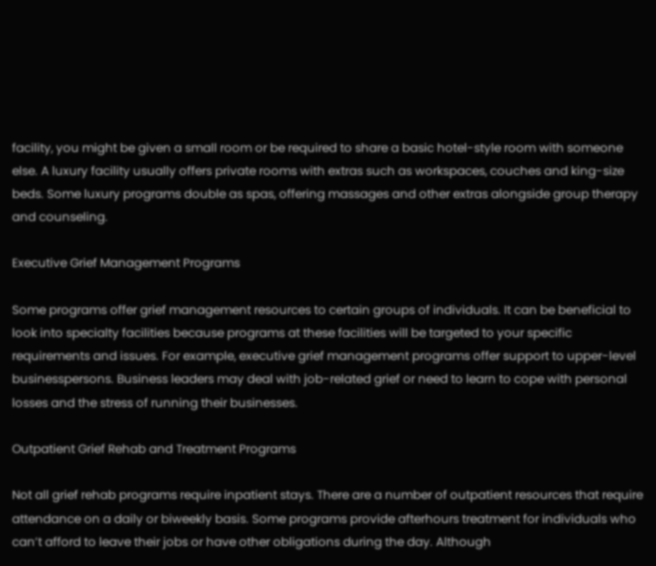facility, you might be given a small room or be required to share a basic hotel-style room with someone else. A luxury facility usually offers private rooms with extras such as workspaces, couches and king-size beds. Some luxury programs double as spas, offering massages and other extras alongside group therapy and counseling.

Executive Grief Management Programs

Some programs offer grief management resources to certain groups of individuals. It can be beneficial to look into specialty facilities because programs at these facilities will be targeted to your specific requirements and issues. For example, executive grief management programs offer support to upper-level businesspersons. Business leaders may deal with job-related grief or need to learn to cope with personal losses and the stress of running their businesses.

Outpatient Grief Rehab and Treatment Programs

Not all grief rehab programs require inpatient stays. There are a number of outpatient resources that require attendance on a daily or biweekly basis. Some programs provide afterhours treatment for individuals who can’t afford to leave their jobs or have other obligations during the day. Although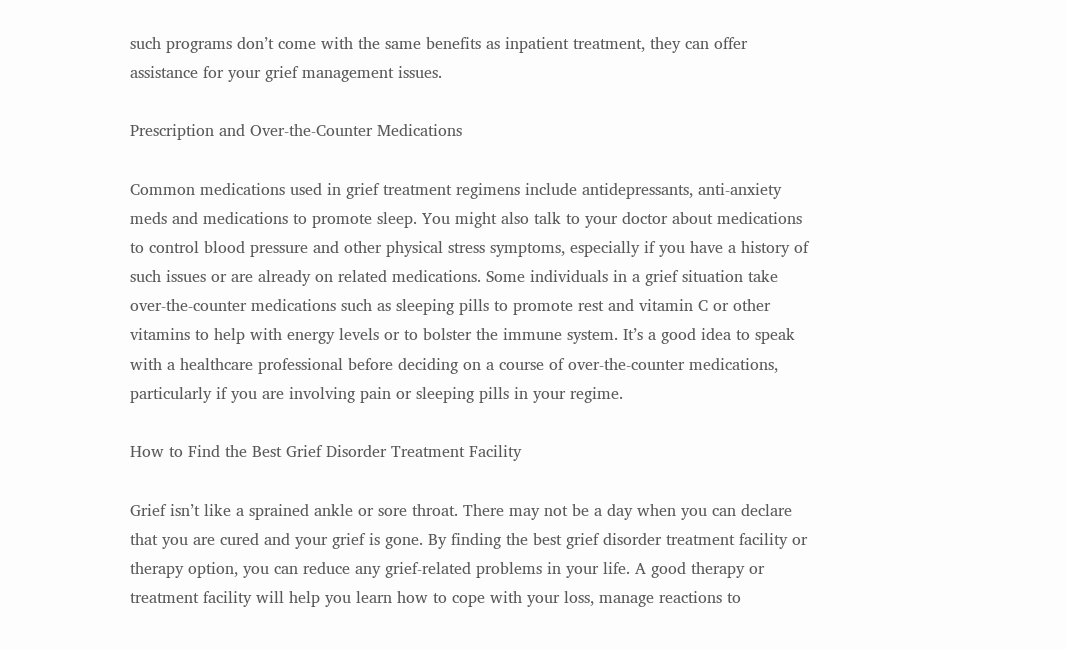such programs don’t come with the same benefits as inpatient treatment, they can offer assistance for your grief management issues.

Prescription and Over-the-Counter Medications

Common medications used in grief treatment regimens include antidepressants, anti-anxiety meds and medications to promote sleep. You might also talk to your doctor about medications to control blood pressure and other physical stress symptoms, especially if you have a history of such issues or are already on related medications. Some individuals in a grief situation take over-the-counter medications such as sleeping pills to promote rest and vitamin C or other vitamins to help with energy levels or to bolster the immune system. It’s a good idea to speak with a healthcare professional before deciding on a course of over-the-counter medications, particularly if you are involving pain or sleeping pills in your regime.

How to Find the Best Grief Disorder Treatment Facility

Grief isn’t like a sprained ankle or sore throat. There may not be a day when you can declare that you are cured and your grief is gone. By finding the best grief disorder treatment facility or therapy option, you can reduce any grief-related problems in your life. A good therapy or treatment facility will help you learn how to cope with your loss, manage reactions to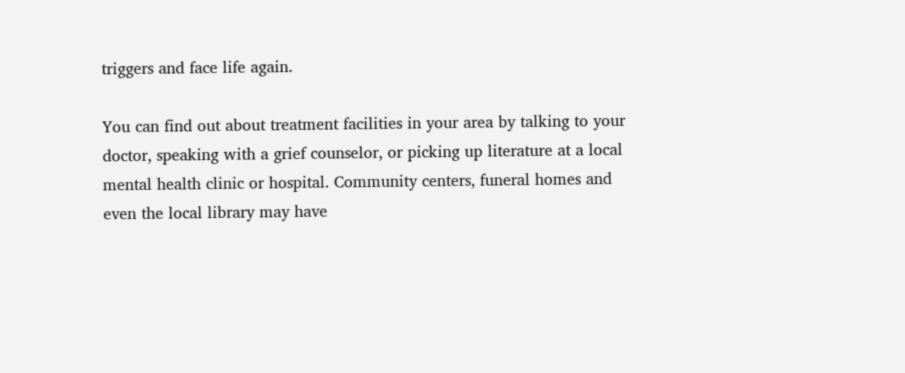triggers and face life again.

You can find out about treatment facilities in your area by talking to your doctor, speaking with a grief counselor, or picking up literature at a local mental health clinic or hospital. Community centers, funeral homes and even the local library may have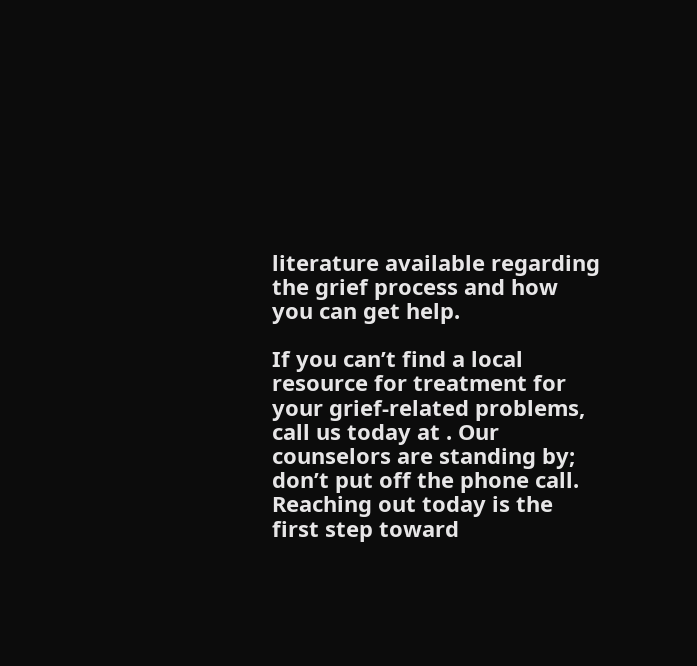literature available regarding the grief process and how you can get help.

If you can’t find a local resource for treatment for your grief-related problems, call us today at . Our counselors are standing by; don’t put off the phone call. Reaching out today is the first step toward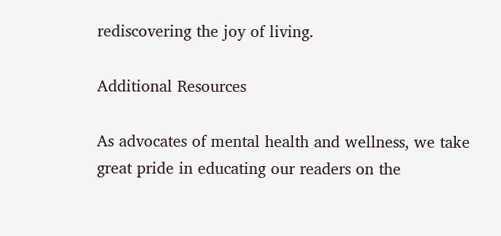rediscovering the joy of living.

Additional Resources

As advocates of mental health and wellness, we take great pride in educating our readers on the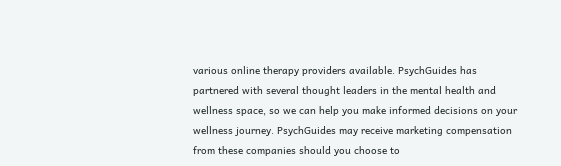various online therapy providers available. PsychGuides has partnered with several thought leaders in the mental health and wellness space, so we can help you make informed decisions on your wellness journey. PsychGuides may receive marketing compensation from these companies should you choose to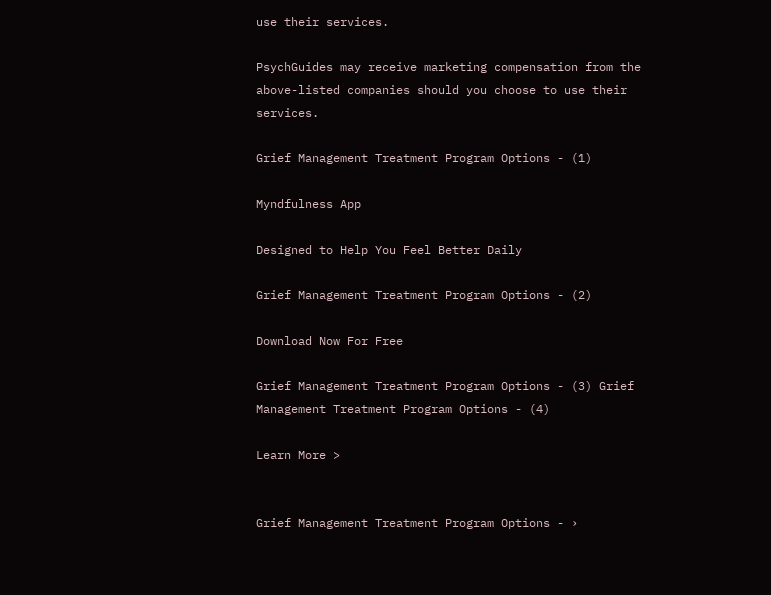use their services.

PsychGuides may receive marketing compensation from the above-listed companies should you choose to use their services.

Grief Management Treatment Program Options - (1)

Myndfulness App

Designed to Help You Feel Better Daily

Grief Management Treatment Program Options - (2)

Download Now For Free

Grief Management Treatment Program Options - (3) Grief Management Treatment Program Options - (4)

Learn More >


Grief Management Treatment Program Options - ›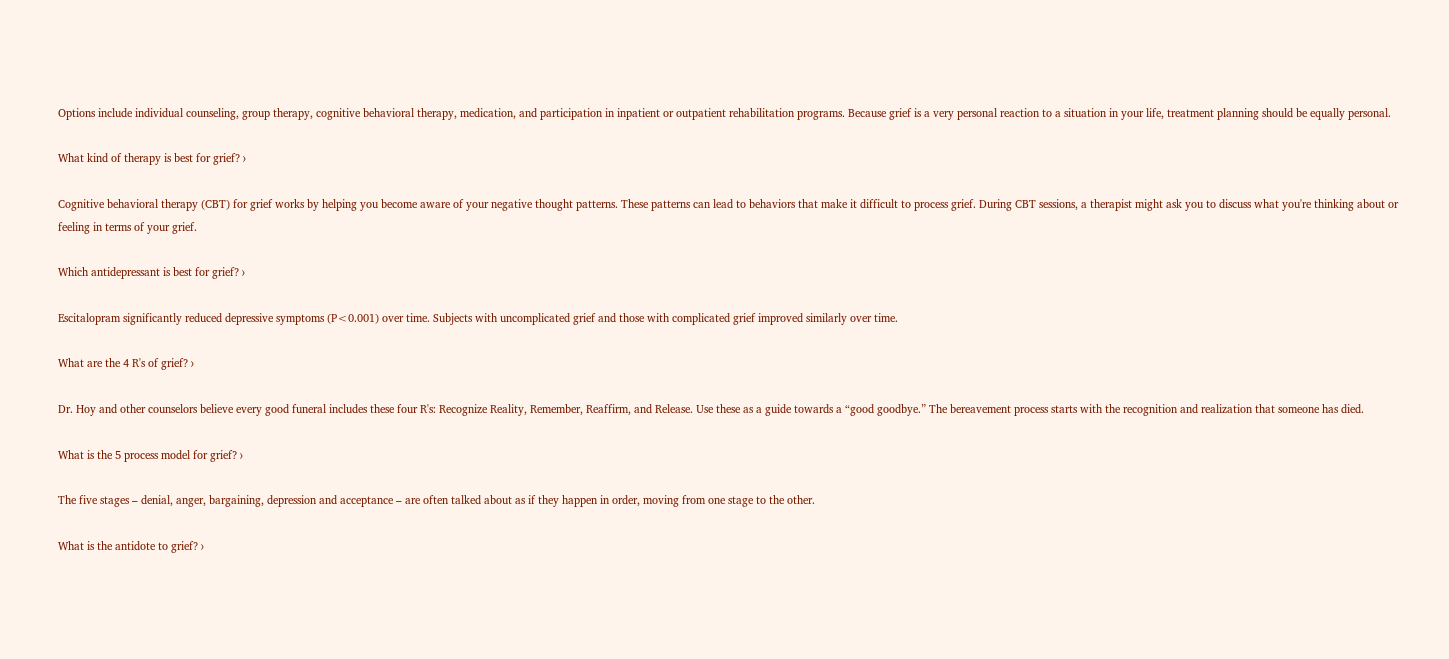Options include individual counseling, group therapy, cognitive behavioral therapy, medication, and participation in inpatient or outpatient rehabilitation programs. Because grief is a very personal reaction to a situation in your life, treatment planning should be equally personal.

What kind of therapy is best for grief? ›

Cognitive behavioral therapy (CBT) for grief works by helping you become aware of your negative thought patterns. These patterns can lead to behaviors that make it difficult to process grief. During CBT sessions, a therapist might ask you to discuss what you're thinking about or feeling in terms of your grief.

Which antidepressant is best for grief? ›

Escitalopram significantly reduced depressive symptoms (P<0.001) over time. Subjects with uncomplicated grief and those with complicated grief improved similarly over time.

What are the 4 R's of grief? ›

Dr. Hoy and other counselors believe every good funeral includes these four R's: Recognize Reality, Remember, Reaffirm, and Release. Use these as a guide towards a “good goodbye.” The bereavement process starts with the recognition and realization that someone has died.

What is the 5 process model for grief? ›

The five stages – denial, anger, bargaining, depression and acceptance – are often talked about as if they happen in order, moving from one stage to the other.

What is the antidote to grief? ›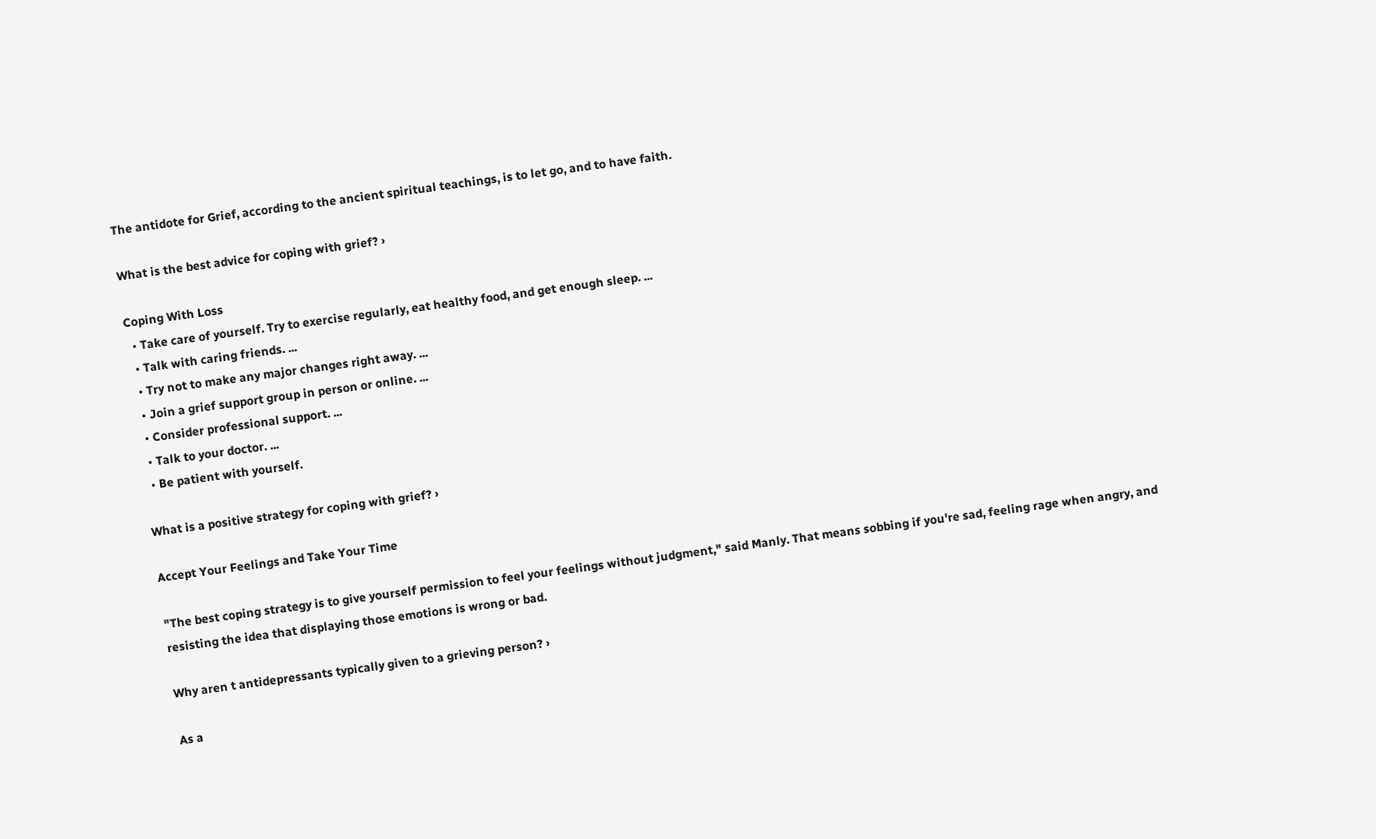The antidote for Grief, according to the ancient spiritual teachings, is to let go, and to have faith.

What is the best advice for coping with grief? ›

Coping With Loss
  • Take care of yourself. Try to exercise regularly, eat healthy food, and get enough sleep. ...
  • Talk with caring friends. ...
  • Try not to make any major changes right away. ...
  • Join a grief support group in person or online. ...
  • Consider professional support. ...
  • Talk to your doctor. ...
  • Be patient with yourself.

What is a positive strategy for coping with grief? ›

Accept Your Feelings and Take Your Time

"The best coping strategy is to give yourself permission to feel your feelings without judgment," said Manly. That means sobbing if you're sad, feeling rage when angry, and resisting the idea that displaying those emotions is wrong or bad.

Why aren t antidepressants typically given to a grieving person? ›

As a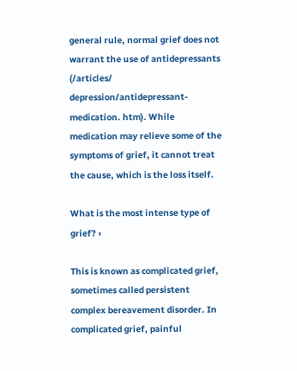general rule, normal grief does not warrant the use of antidepressants (/articles/ depression/antidepressant-medication. htm). While medication may relieve some of the symptoms of grief, it cannot treat the cause, which is the loss itself.

What is the most intense type of grief? ›

This is known as complicated grief, sometimes called persistent complex bereavement disorder. In complicated grief, painful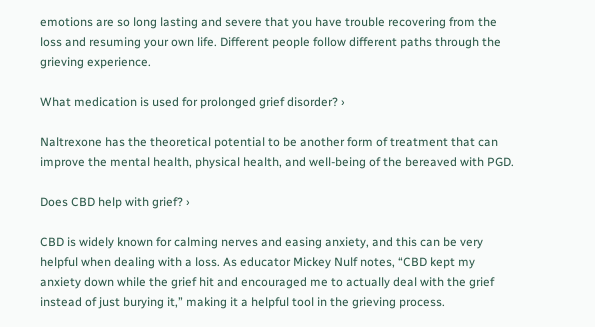emotions are so long lasting and severe that you have trouble recovering from the loss and resuming your own life. Different people follow different paths through the grieving experience.

What medication is used for prolonged grief disorder? ›

Naltrexone has the theoretical potential to be another form of treatment that can improve the mental health, physical health, and well-being of the bereaved with PGD.

Does CBD help with grief? ›

CBD is widely known for calming nerves and easing anxiety, and this can be very helpful when dealing with a loss. As educator Mickey Nulf notes, “CBD kept my anxiety down while the grief hit and encouraged me to actually deal with the grief instead of just burying it,” making it a helpful tool in the grieving process.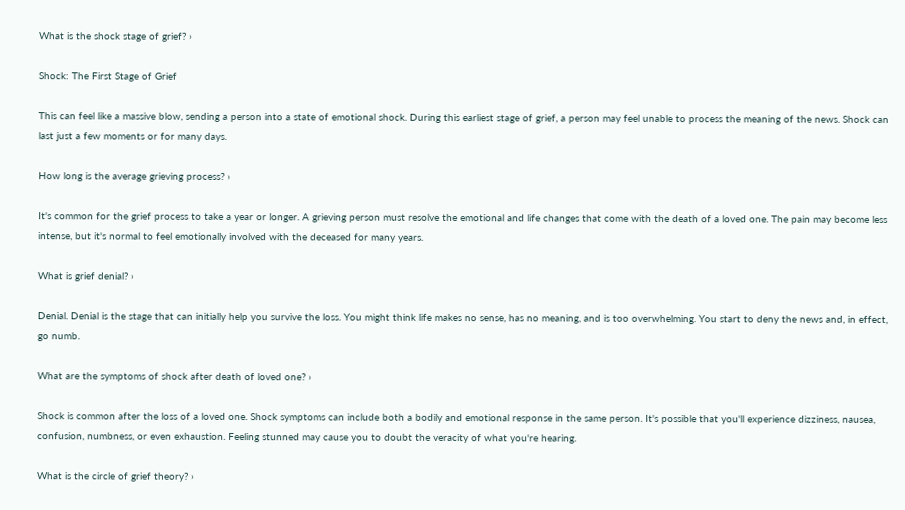What is the shock stage of grief? ›

Shock: The First Stage of Grief

This can feel like a massive blow, sending a person into a state of emotional shock. During this earliest stage of grief, a person may feel unable to process the meaning of the news. Shock can last just a few moments or for many days.

How long is the average grieving process? ›

It's common for the grief process to take a year or longer. A grieving person must resolve the emotional and life changes that come with the death of a loved one. The pain may become less intense, but it's normal to feel emotionally involved with the deceased for many years.

What is grief denial? ›

Denial. Denial is the stage that can initially help you survive the loss. You might think life makes no sense, has no meaning, and is too overwhelming. You start to deny the news and, in effect, go numb.

What are the symptoms of shock after death of loved one? ›

Shock is common after the loss of a loved one. Shock symptoms can include both a bodily and emotional response in the same person. It's possible that you'll experience dizziness, nausea, confusion, numbness, or even exhaustion. Feeling stunned may cause you to doubt the veracity of what you're hearing.

What is the circle of grief theory? ›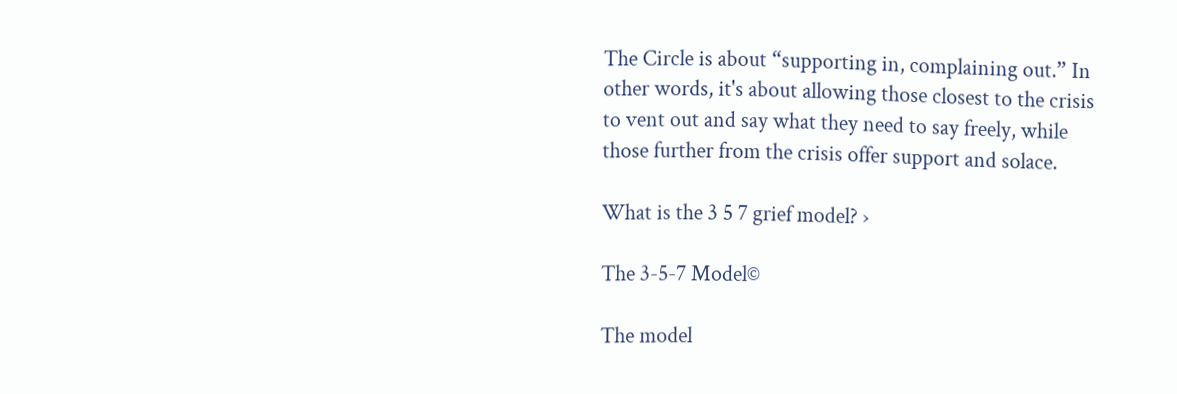The Circle is about “supporting in, complaining out.” In other words, it's about allowing those closest to the crisis to vent out and say what they need to say freely, while those further from the crisis offer support and solace.

What is the 3 5 7 grief model? ›

The 3-5-7 Model©

The model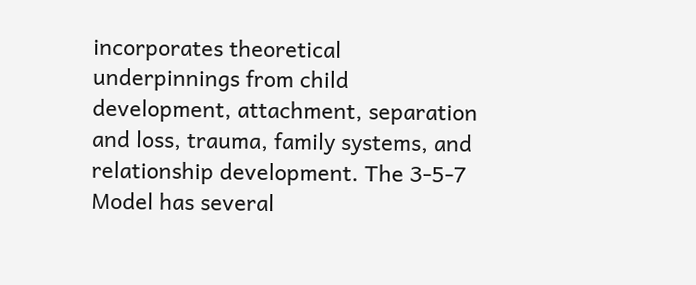incorporates theoretical underpinnings from child development, attachment, separation and loss, trauma, family systems, and relationship development. The 3-5-7 Model has several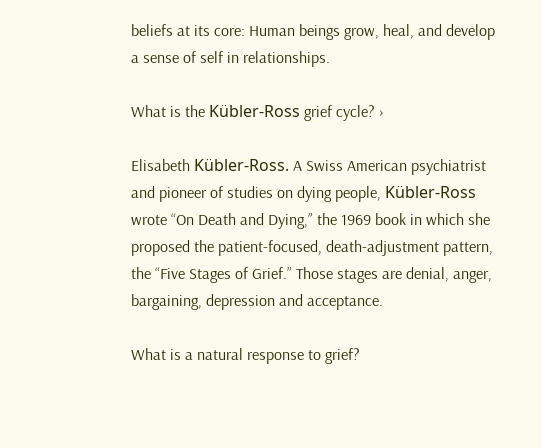beliefs at its core: Human beings grow, heal, and develop a sense of self in relationships.

What is the Kübler-Ross grief cycle? ›

Elisabeth Kübler-Ross. A Swiss American psychiatrist and pioneer of studies on dying people, Kübler-Ross wrote “On Death and Dying,” the 1969 book in which she proposed the patient-focused, death-adjustment pattern, the “Five Stages of Grief.” Those stages are denial, anger, bargaining, depression and acceptance.

What is a natural response to grief?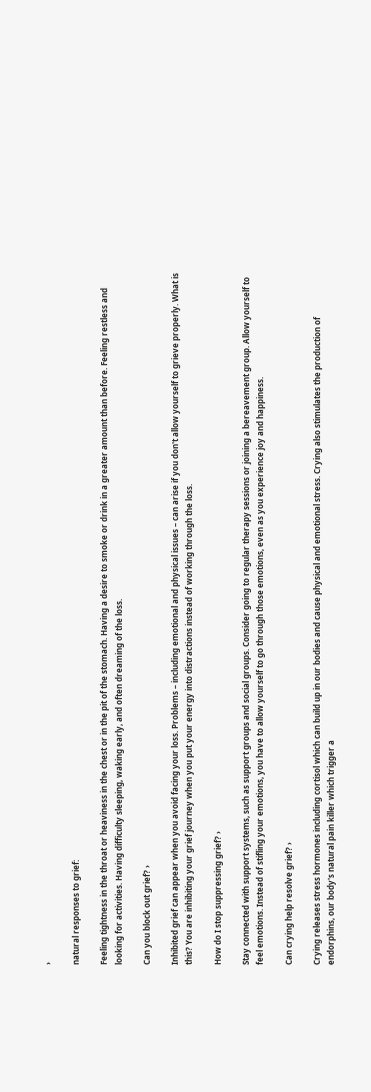›

natural responses to grief:

Feeling tightness in the throat or heaviness in the chest or in the pit of the stomach. Having a desire to smoke or drink in a greater amount than before. Feeling restless and looking for activities. Having difficulty sleeping, waking early, and often dreaming of the loss.

Can you block out grief? ›

Inhibited grief can appear when you avoid facing your loss. Problems – including emotional and physical issues – can arise if you don't allow yourself to grieve properly. What is this? You are inhibiting your grief journey when you put your energy into distractions instead of working through the loss.

How do I stop suppressing grief? ›

Stay connected with support systems, such as support groups and social groups. Consider going to regular therapy sessions or joining a bereavement group. Allow yourself to feel emotions. Instead of stifling your emotions, you have to allow yourself to go through those emotions, even as you experience joy and happiness.

Can crying help resolve grief? ›

Crying releases stress hormones including cortisol which can build up in our bodies and cause physical and emotional stress. Crying also stimulates the production of endorphins, our body's natural pain killer which trigger a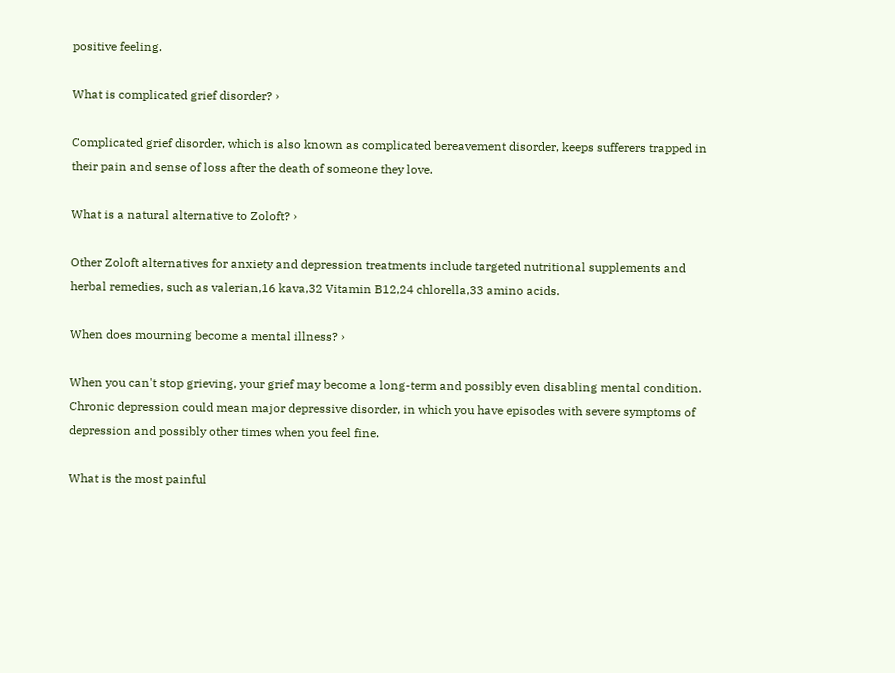positive feeling.

What is complicated grief disorder? ›

Complicated grief disorder, which is also known as complicated bereavement disorder, keeps sufferers trapped in their pain and sense of loss after the death of someone they love.

What is a natural alternative to Zoloft? ›

Other Zoloft alternatives for anxiety and depression treatments include targeted nutritional supplements and herbal remedies, such as valerian,16 kava,32 Vitamin B12,24 chlorella,33 amino acids.

When does mourning become a mental illness? ›

When you can't stop grieving, your grief may become a long-term and possibly even disabling mental condition. Chronic depression could mean major depressive disorder, in which you have episodes with severe symptoms of depression and possibly other times when you feel fine.

What is the most painful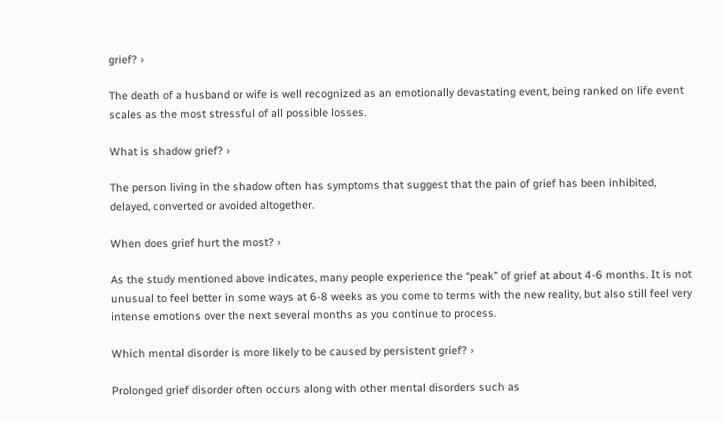grief? ›

The death of a husband or wife is well recognized as an emotionally devastating event, being ranked on life event scales as the most stressful of all possible losses.

What is shadow grief? ›

The person living in the shadow often has symptoms that suggest that the pain of grief has been inhibited, delayed, converted or avoided altogether.

When does grief hurt the most? ›

As the study mentioned above indicates, many people experience the “peak” of grief at about 4-6 months. It is not unusual to feel better in some ways at 6-8 weeks as you come to terms with the new reality, but also still feel very intense emotions over the next several months as you continue to process.

Which mental disorder is more likely to be caused by persistent grief? ›

Prolonged grief disorder often occurs along with other mental disorders such as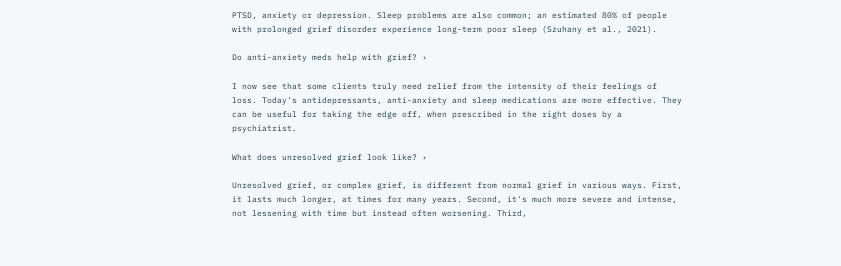PTSD, anxiety or depression. Sleep problems are also common; an estimated 80% of people with prolonged grief disorder experience long-term poor sleep (Szuhany et al., 2021).

Do anti-anxiety meds help with grief? ›

I now see that some clients truly need relief from the intensity of their feelings of loss. Today's antidepressants, anti-anxiety and sleep medications are more effective. They can be useful for taking the edge off, when prescribed in the right doses by a psychiatrist.

What does unresolved grief look like? ›

Unresolved grief, or complex grief, is different from normal grief in various ways. First, it lasts much longer, at times for many years. Second, it's much more severe and intense, not lessening with time but instead often worsening. Third,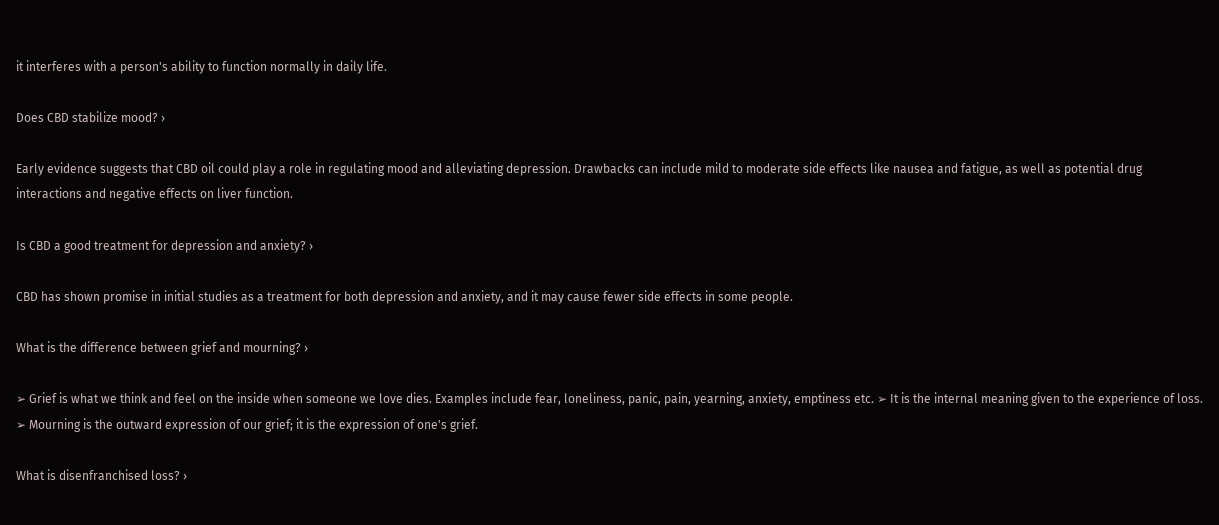it interferes with a person's ability to function normally in daily life.

Does CBD stabilize mood? ›

Early evidence suggests that CBD oil could play a role in regulating mood and alleviating depression. Drawbacks can include mild to moderate side effects like nausea and fatigue, as well as potential drug interactions and negative effects on liver function.

Is CBD a good treatment for depression and anxiety? ›

CBD has shown promise in initial studies as a treatment for both depression and anxiety, and it may cause fewer side effects in some people.

What is the difference between grief and mourning? ›

➢ Grief is what we think and feel on the inside when someone we love dies. Examples include fear, loneliness, panic, pain, yearning, anxiety, emptiness etc. ➢ It is the internal meaning given to the experience of loss. ➢ Mourning is the outward expression of our grief; it is the expression of one's grief.

What is disenfranchised loss? ›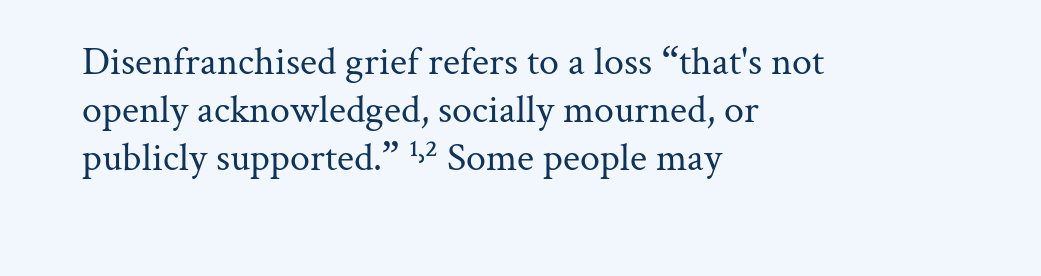Disenfranchised grief refers to a loss “that's not openly acknowledged, socially mourned, or publicly supported.” ¹˒² Some people may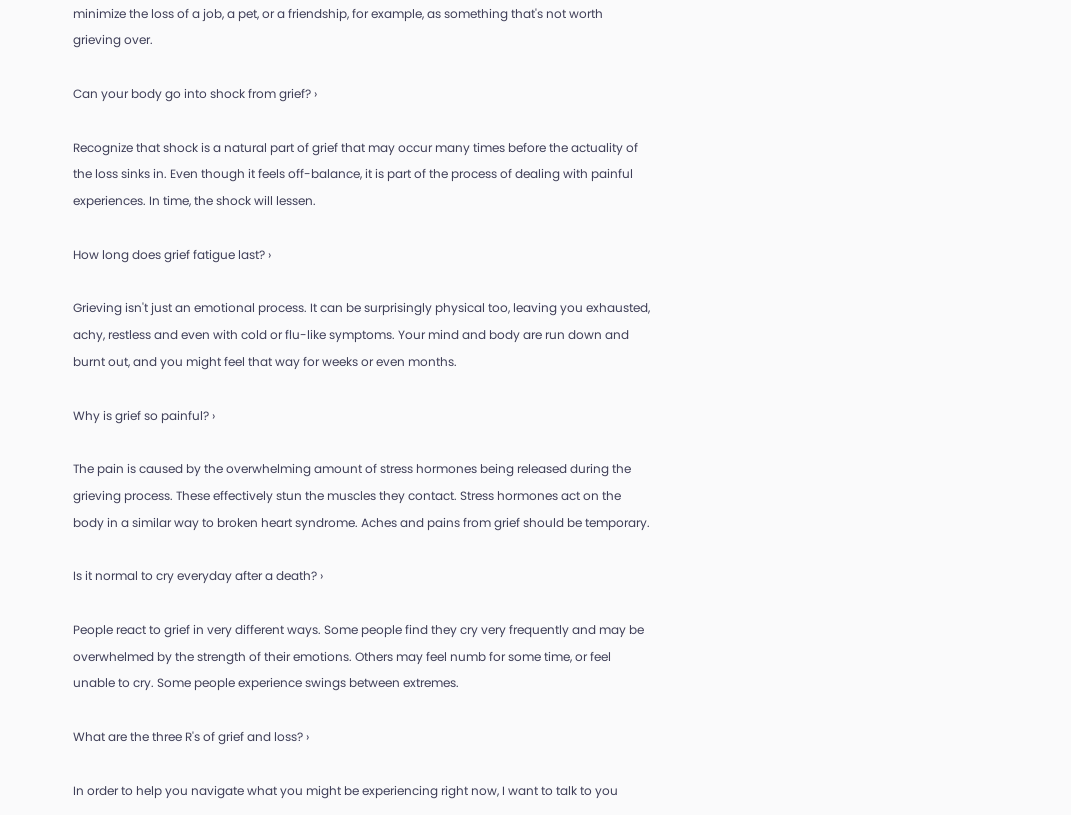minimize the loss of a job, a pet, or a friendship, for example, as something that's not worth grieving over.

Can your body go into shock from grief? ›

Recognize that shock is a natural part of grief that may occur many times before the actuality of the loss sinks in. Even though it feels off-balance, it is part of the process of dealing with painful experiences. In time, the shock will lessen.

How long does grief fatigue last? ›

Grieving isn't just an emotional process. It can be surprisingly physical too, leaving you exhausted, achy, restless and even with cold or flu-like symptoms. Your mind and body are run down and burnt out, and you might feel that way for weeks or even months.

Why is grief so painful? ›

The pain is caused by the overwhelming amount of stress hormones being released during the grieving process. These effectively stun the muscles they contact. Stress hormones act on the body in a similar way to broken heart syndrome. Aches and pains from grief should be temporary.

Is it normal to cry everyday after a death? ›

People react to grief in very different ways. Some people find they cry very frequently and may be overwhelmed by the strength of their emotions. Others may feel numb for some time, or feel unable to cry. Some people experience swings between extremes.

What are the three R's of grief and loss? ›

In order to help you navigate what you might be experiencing right now, I want to talk to you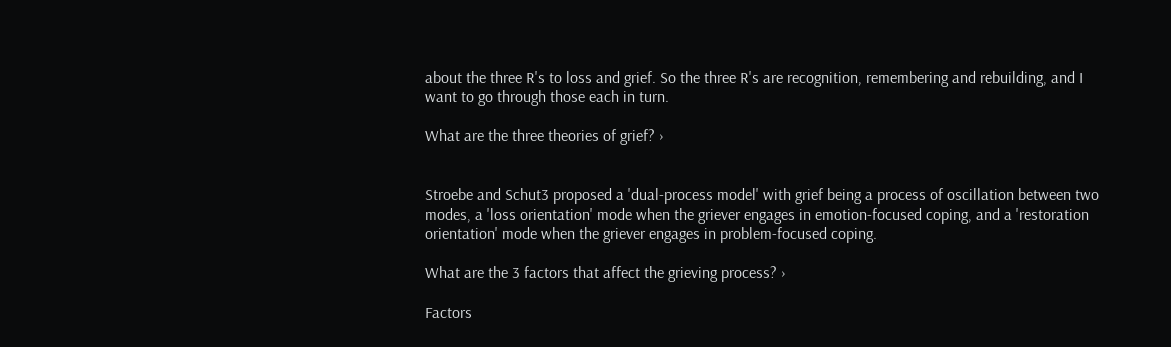about the three R's to loss and grief. So the three R's are recognition, remembering and rebuilding, and I want to go through those each in turn.

What are the three theories of grief? ›


Stroebe and Schut3 proposed a 'dual-process model' with grief being a process of oscillation between two modes, a 'loss orientation' mode when the griever engages in emotion-focused coping, and a 'restoration orientation' mode when the griever engages in problem-focused coping.

What are the 3 factors that affect the grieving process? ›

Factors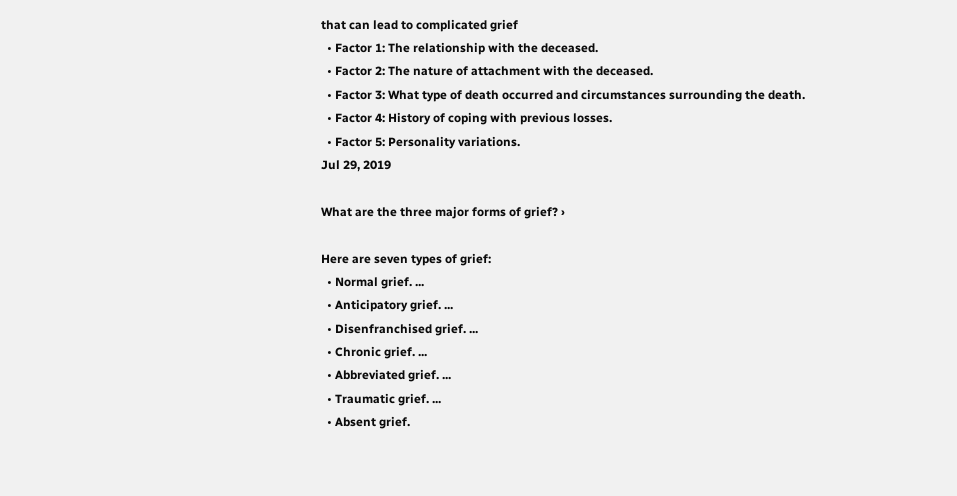that can lead to complicated grief
  • Factor 1: The relationship with the deceased.
  • Factor 2: The nature of attachment with the deceased.
  • Factor 3: What type of death occurred and circumstances surrounding the death.
  • Factor 4: History of coping with previous losses.
  • Factor 5: Personality variations.
Jul 29, 2019

What are the three major forms of grief? ›

Here are seven types of grief:
  • Normal grief. ...
  • Anticipatory grief. ...
  • Disenfranchised grief. ...
  • Chronic grief. ...
  • Abbreviated grief. ...
  • Traumatic grief. ...
  • Absent grief.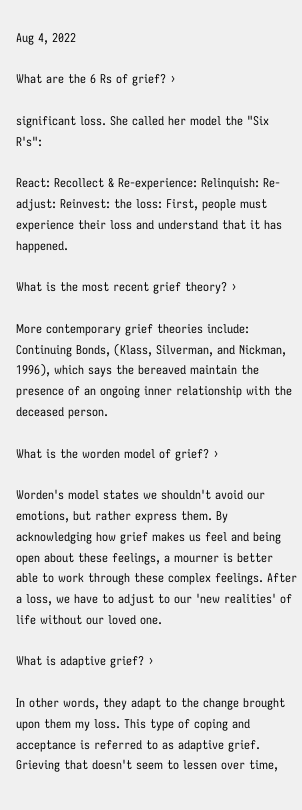Aug 4, 2022

What are the 6 Rs of grief? ›

significant loss. She called her model the "Six R's":

React: Recollect & Re-experience: Relinquish: Re-adjust: Reinvest: the loss: First, people must experience their loss and understand that it has happened.

What is the most recent grief theory? ›

More contemporary grief theories include: Continuing Bonds, (Klass, Silverman, and Nickman, 1996), which says the bereaved maintain the presence of an ongoing inner relationship with the deceased person.

What is the worden model of grief? ›

Worden's model states we shouldn't avoid our emotions, but rather express them. By acknowledging how grief makes us feel and being open about these feelings, a mourner is better able to work through these complex feelings. After a loss, we have to adjust to our 'new realities' of life without our loved one.

What is adaptive grief? ›

In other words, they adapt to the change brought upon them my loss. This type of coping and acceptance is referred to as adaptive grief. Grieving that doesn't seem to lessen over time,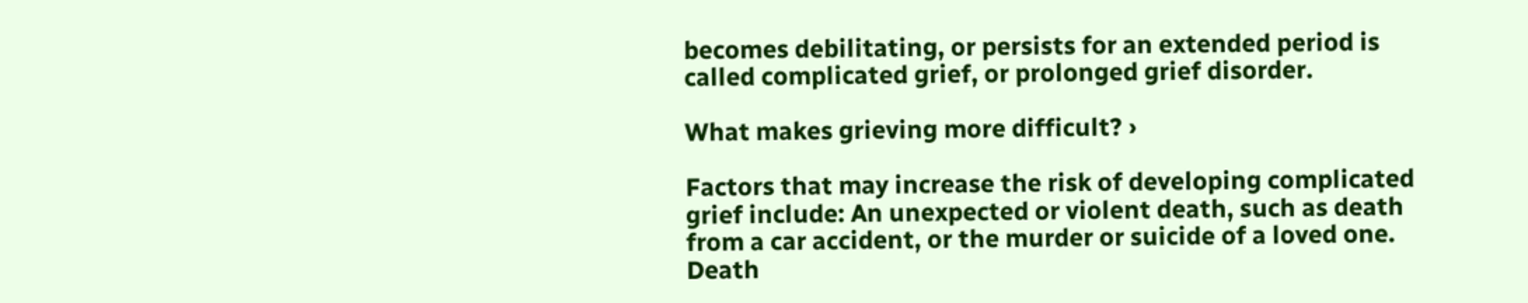becomes debilitating, or persists for an extended period is called complicated grief, or prolonged grief disorder.

What makes grieving more difficult? ›

Factors that may increase the risk of developing complicated grief include: An unexpected or violent death, such as death from a car accident, or the murder or suicide of a loved one. Death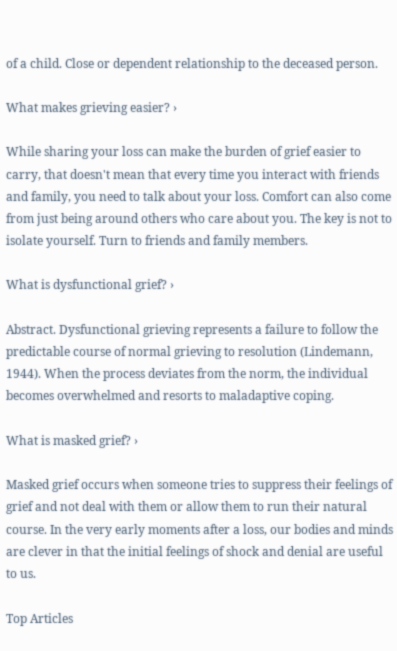of a child. Close or dependent relationship to the deceased person.

What makes grieving easier? ›

While sharing your loss can make the burden of grief easier to carry, that doesn't mean that every time you interact with friends and family, you need to talk about your loss. Comfort can also come from just being around others who care about you. The key is not to isolate yourself. Turn to friends and family members.

What is dysfunctional grief? ›

Abstract. Dysfunctional grieving represents a failure to follow the predictable course of normal grieving to resolution (Lindemann, 1944). When the process deviates from the norm, the individual becomes overwhelmed and resorts to maladaptive coping.

What is masked grief? ›

Masked grief occurs when someone tries to suppress their feelings of grief and not deal with them or allow them to run their natural course. In the very early moments after a loss, our bodies and minds are clever in that the initial feelings of shock and denial are useful to us.

Top Articles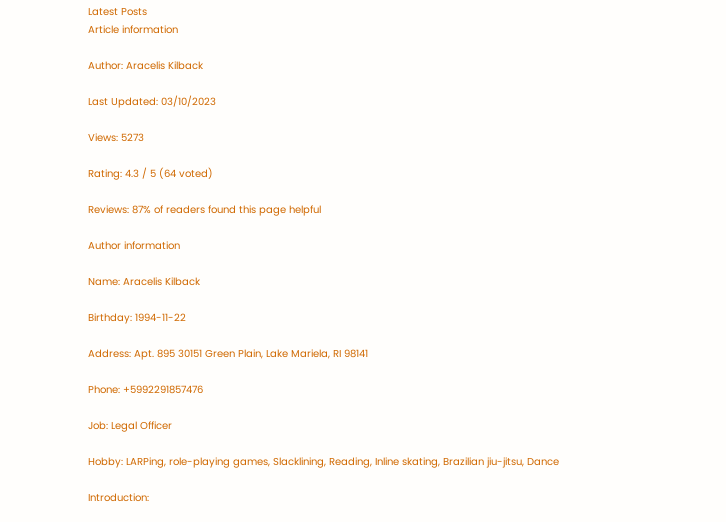Latest Posts
Article information

Author: Aracelis Kilback

Last Updated: 03/10/2023

Views: 5273

Rating: 4.3 / 5 (64 voted)

Reviews: 87% of readers found this page helpful

Author information

Name: Aracelis Kilback

Birthday: 1994-11-22

Address: Apt. 895 30151 Green Plain, Lake Mariela, RI 98141

Phone: +5992291857476

Job: Legal Officer

Hobby: LARPing, role-playing games, Slacklining, Reading, Inline skating, Brazilian jiu-jitsu, Dance

Introduction: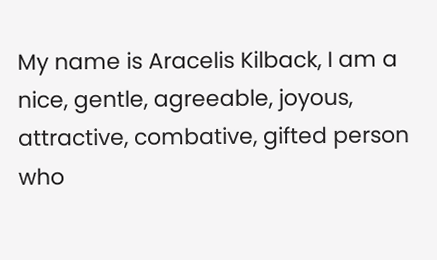My name is Aracelis Kilback, I am a nice, gentle, agreeable, joyous, attractive, combative, gifted person who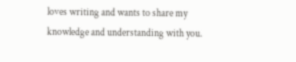loves writing and wants to share my knowledge and understanding with you.